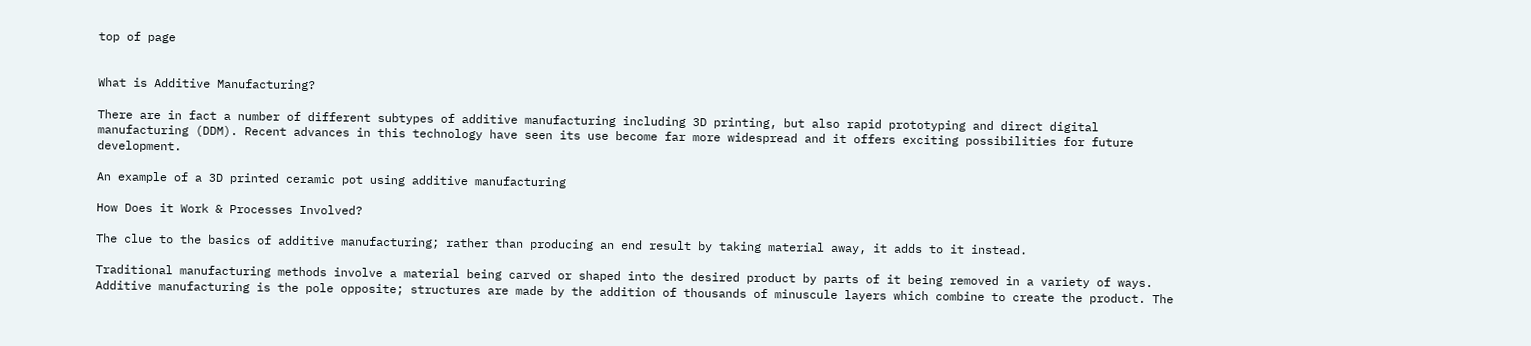top of page


What is Additive Manufacturing?

There are in fact a number of different subtypes of additive manufacturing including 3D printing, but also rapid prototyping and direct digital manufacturing (DDM). Recent advances in this technology have seen its use become far more widespread and it offers exciting possibilities for future development.

An example of a 3D printed ceramic pot using additive manufacturing

How Does it Work & Processes Involved?

The clue to the basics of additive manufacturing; rather than producing an end result by taking material away, it adds to it instead.

Traditional manufacturing methods involve a material being carved or shaped into the desired product by parts of it being removed in a variety of ways. Additive manufacturing is the pole opposite; structures are made by the addition of thousands of minuscule layers which combine to create the product. The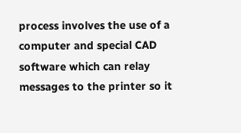process involves the use of a computer and special CAD software which can relay messages to the printer so it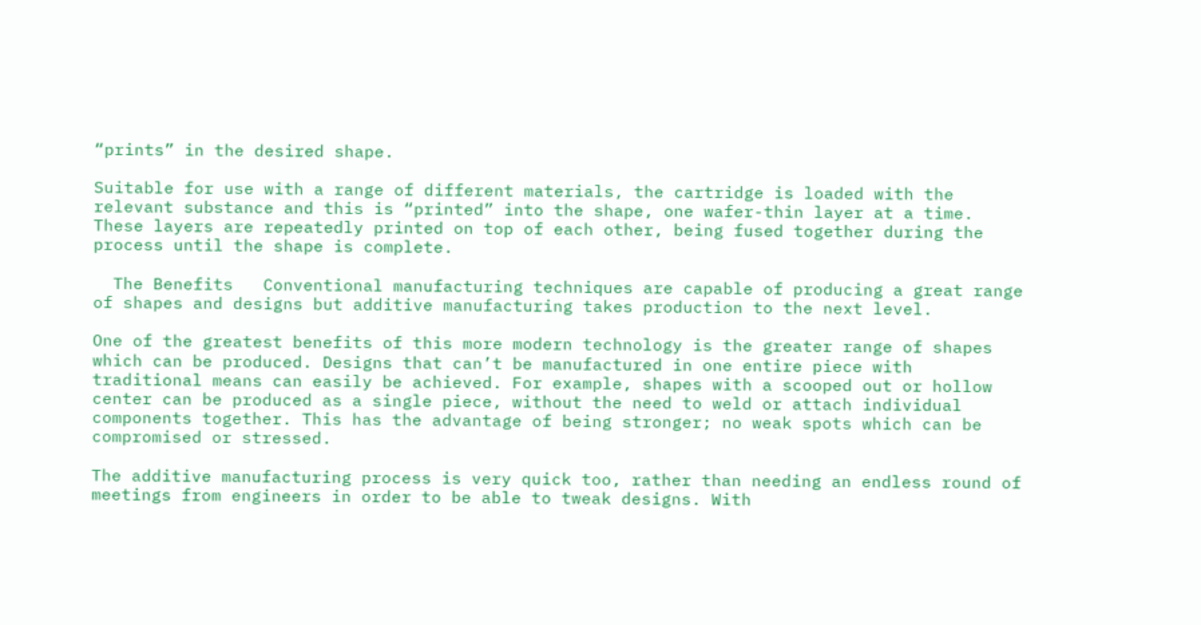“prints” in the desired shape.

Suitable for use with a range of different materials, the cartridge is loaded with the relevant substance and this is “printed” into the shape, one wafer-thin layer at a time. These layers are repeatedly printed on top of each other, being fused together during the process until the shape is complete.

  The Benefits   Conventional manufacturing techniques are capable of producing a great range of shapes and designs but additive manufacturing takes production to the next level.

One of the greatest benefits of this more modern technology is the greater range of shapes which can be produced. Designs that can’t be manufactured in one entire piece with traditional means can easily be achieved. For example, shapes with a scooped out or hollow center can be produced as a single piece, without the need to weld or attach individual components together. This has the advantage of being stronger; no weak spots which can be compromised or stressed.

The additive manufacturing process is very quick too, rather than needing an endless round of meetings from engineers in order to be able to tweak designs. With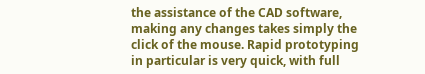the assistance of the CAD software, making any changes takes simply the click of the mouse. Rapid prototyping in particular is very quick, with full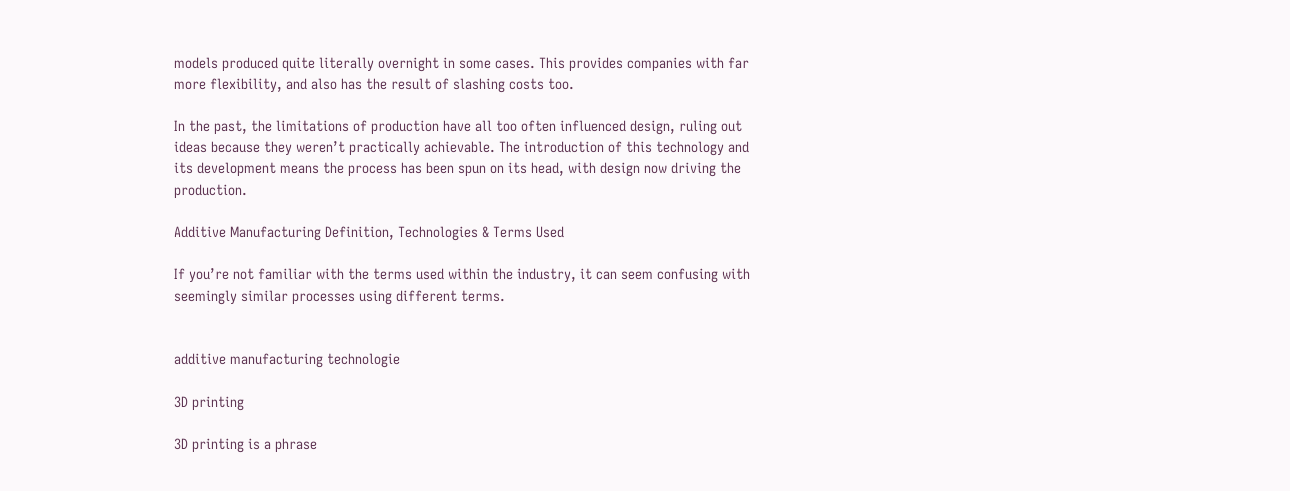models produced quite literally overnight in some cases. This provides companies with far more flexibility, and also has the result of slashing costs too.

In the past, the limitations of production have all too often influenced design, ruling out ideas because they weren’t practically achievable. The introduction of this technology and its development means the process has been spun on its head, with design now driving the production.

Additive Manufacturing Definition, Technologies & Terms Used

If you’re not familiar with the terms used within the industry, it can seem confusing with seemingly similar processes using different terms.


additive manufacturing technologie

3D printing

3D printing is a phrase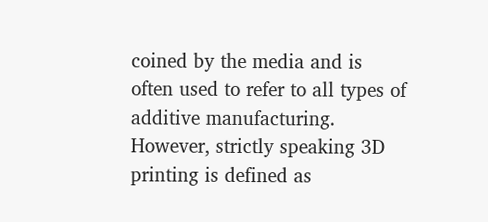coined by the media and is often used to refer to all types of additive manufacturing. However, strictly speaking 3D printing is defined as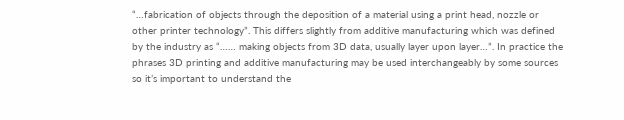“…fabrication of objects through the deposition of a material using a print head, nozzle or other printer technology”. This differs slightly from additive manufacturing which was defined by the industry as “…… making objects from 3D data, usually layer upon layer…”. In practice the phrases 3D printing and additive manufacturing may be used interchangeably by some sources so it’s important to understand the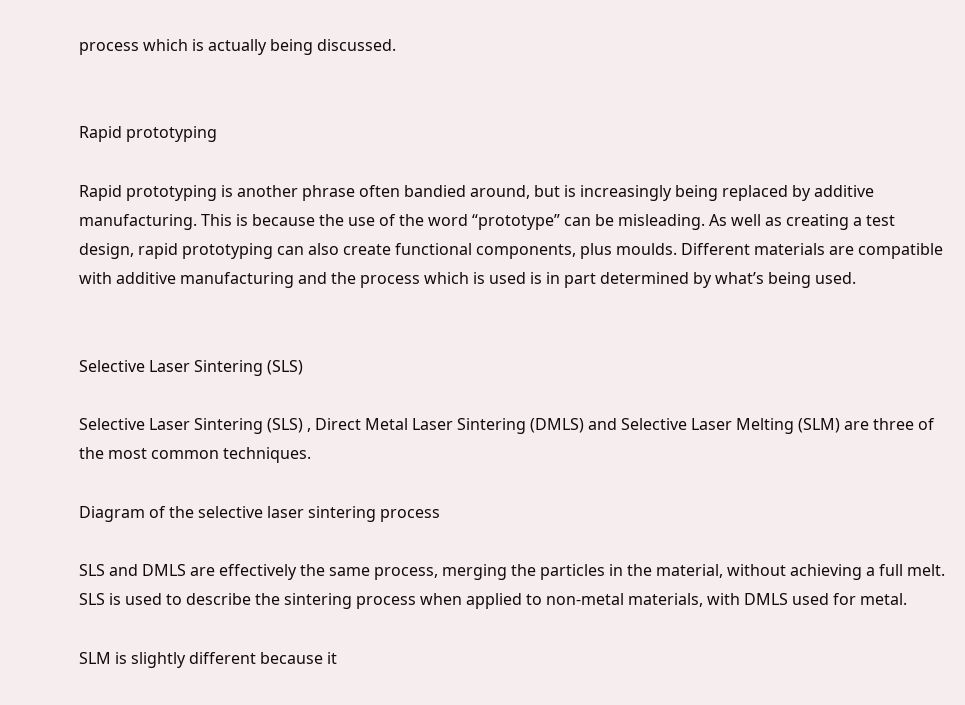process which is actually being discussed.


Rapid prototyping

Rapid prototyping is another phrase often bandied around, but is increasingly being replaced by additive manufacturing. This is because the use of the word “prototype” can be misleading. As well as creating a test design, rapid prototyping can also create functional components, plus moulds. Different materials are compatible with additive manufacturing and the process which is used is in part determined by what’s being used.


Selective Laser Sintering (SLS)

Selective Laser Sintering (SLS) , Direct Metal Laser Sintering (DMLS) and Selective Laser Melting (SLM) are three of the most common techniques.

Diagram of the selective laser sintering process

SLS and DMLS are effectively the same process, merging the particles in the material, without achieving a full melt. SLS is used to describe the sintering process when applied to non-metal materials, with DMLS used for metal.

SLM is slightly different because it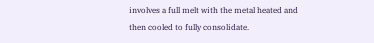involves a full melt with the metal heated and then cooled to fully consolidate.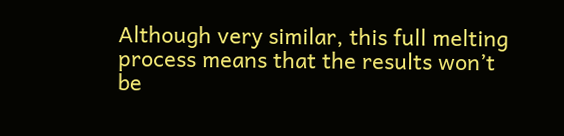Although very similar, this full melting process means that the results won’t be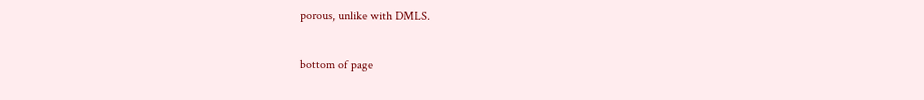porous, unlike with DMLS.

bottom of page